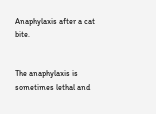Anaphylaxis after a cat bite.


The anaphylaxis is sometimes lethal and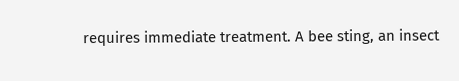requires immediate treatment. A bee sting, an insect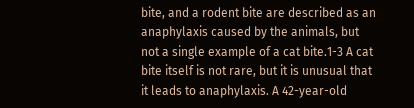bite, and a rodent bite are described as an anaphylaxis caused by the animals, but not a single example of a cat bite.1-3 A cat bite itself is not rare, but it is unusual that it leads to anaphylaxis. A 42-year-old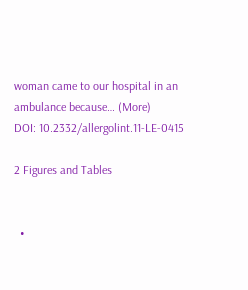woman came to our hospital in an ambulance because… (More)
DOI: 10.2332/allergolint.11-LE-0415

2 Figures and Tables


  •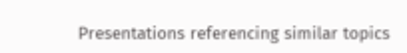Presentations referencing similar topics